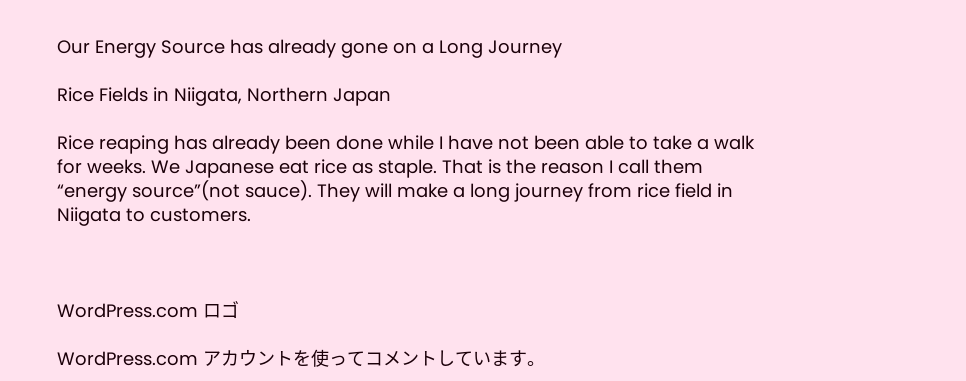Our Energy Source has already gone on a Long Journey

Rice Fields in Niigata, Northern Japan

Rice reaping has already been done while I have not been able to take a walk for weeks. We Japanese eat rice as staple. That is the reason I call them “energy source”(not sauce). They will make a long journey from rice field in Niigata to customers.



WordPress.com ロゴ

WordPress.com アカウントを使ってコメントしています。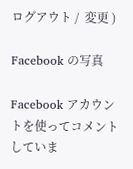ログアウト /  変更 )

Facebook の写真

Facebook アカウントを使ってコメントしていま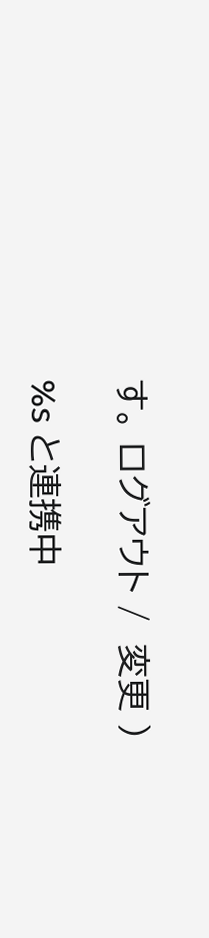す。 ログアウト /  変更 )

%s と連携中